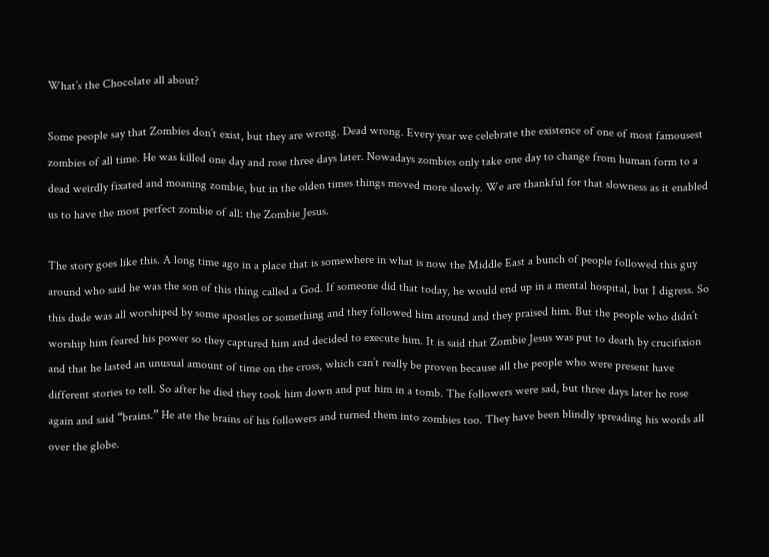What’s the Chocolate all about?

Some people say that Zombies don’t exist, but they are wrong. Dead wrong. Every year we celebrate the existence of one of most famousest zombies of all time. He was killed one day and rose three days later. Nowadays zombies only take one day to change from human form to a dead weirdly fixated and moaning zombie, but in the olden times things moved more slowly. We are thankful for that slowness as it enabled us to have the most perfect zombie of all: the Zombie Jesus.

The story goes like this. A long time ago in a place that is somewhere in what is now the Middle East a bunch of people followed this guy around who said he was the son of this thing called a God. If someone did that today, he would end up in a mental hospital, but I digress. So this dude was all worshiped by some apostles or something and they followed him around and they praised him. But the people who didn’t worship him feared his power so they captured him and decided to execute him. It is said that Zombie Jesus was put to death by crucifixion and that he lasted an unusual amount of time on the cross, which can’t really be proven because all the people who were present have different stories to tell. So after he died they took him down and put him in a tomb. The followers were sad, but three days later he rose again and said “brains.” He ate the brains of his followers and turned them into zombies too. They have been blindly spreading his words all over the globe.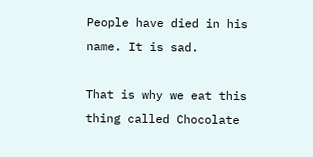People have died in his name. It is sad.

That is why we eat this thing called Chocolate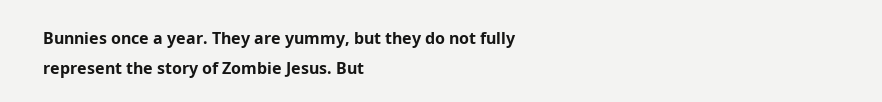Bunnies once a year. They are yummy, but they do not fully represent the story of Zombie Jesus. But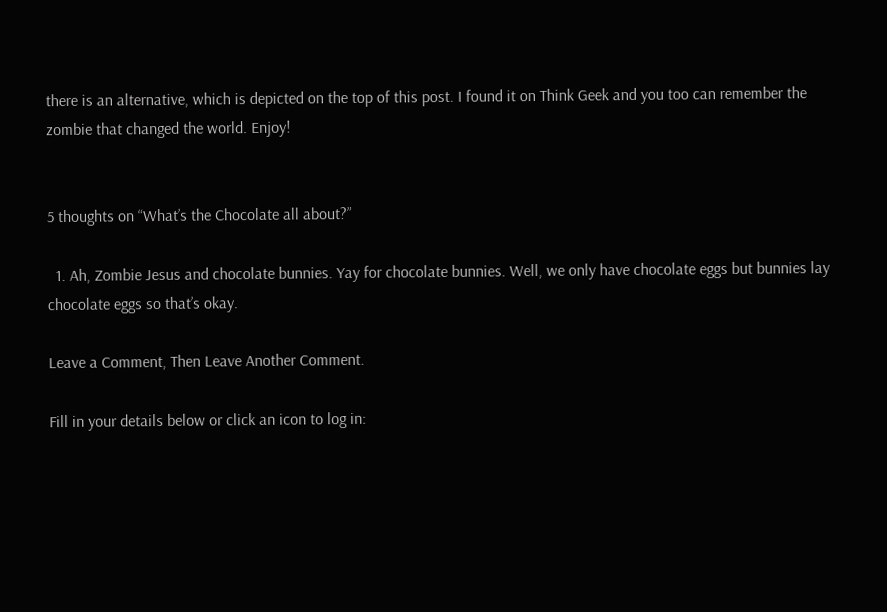there is an alternative, which is depicted on the top of this post. I found it on Think Geek and you too can remember the zombie that changed the world. Enjoy!


5 thoughts on “What’s the Chocolate all about?”

  1. Ah, Zombie Jesus and chocolate bunnies. Yay for chocolate bunnies. Well, we only have chocolate eggs but bunnies lay chocolate eggs so that’s okay.

Leave a Comment, Then Leave Another Comment.

Fill in your details below or click an icon to log in: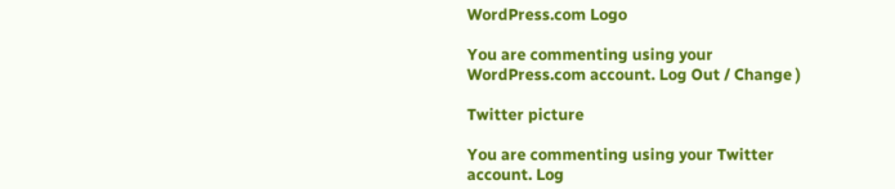WordPress.com Logo

You are commenting using your WordPress.com account. Log Out / Change )

Twitter picture

You are commenting using your Twitter account. Log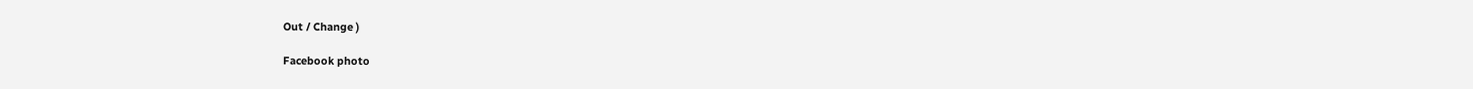Out / Change )

Facebook photo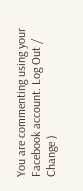You are commenting using your Facebook account. Log Out / Change )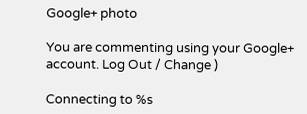Google+ photo

You are commenting using your Google+ account. Log Out / Change )

Connecting to %s